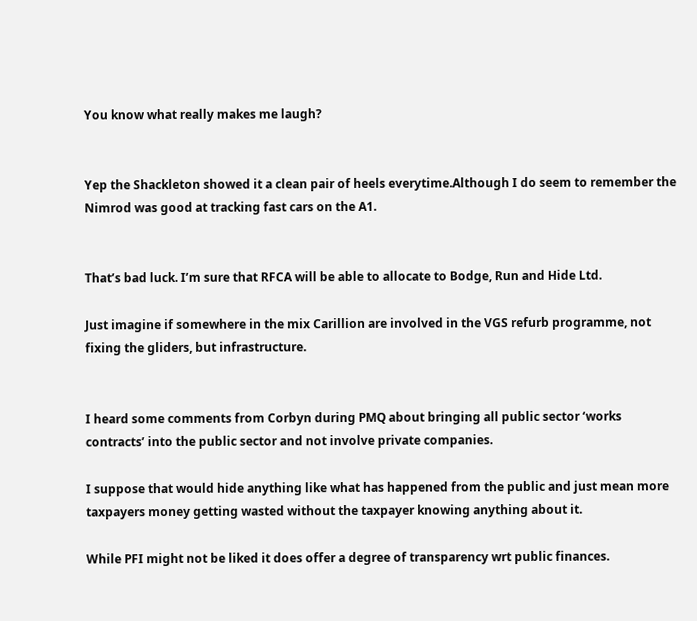You know what really makes me laugh?


Yep the Shackleton showed it a clean pair of heels everytime.Although I do seem to remember the Nimrod was good at tracking fast cars on the A1.


That’s bad luck. I’m sure that RFCA will be able to allocate to Bodge, Run and Hide Ltd.

Just imagine if somewhere in the mix Carillion are involved in the VGS refurb programme, not fixing the gliders, but infrastructure.


I heard some comments from Corbyn during PMQ about bringing all public sector ‘works contracts’ into the public sector and not involve private companies.

I suppose that would hide anything like what has happened from the public and just mean more taxpayers money getting wasted without the taxpayer knowing anything about it.

While PFI might not be liked it does offer a degree of transparency wrt public finances.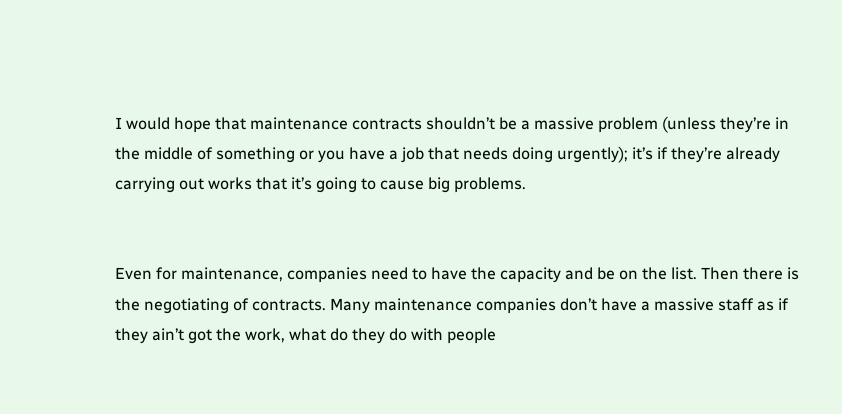I would hope that maintenance contracts shouldn’t be a massive problem (unless they’re in the middle of something or you have a job that needs doing urgently); it’s if they’re already carrying out works that it’s going to cause big problems.


Even for maintenance, companies need to have the capacity and be on the list. Then there is the negotiating of contracts. Many maintenance companies don’t have a massive staff as if they ain’t got the work, what do they do with people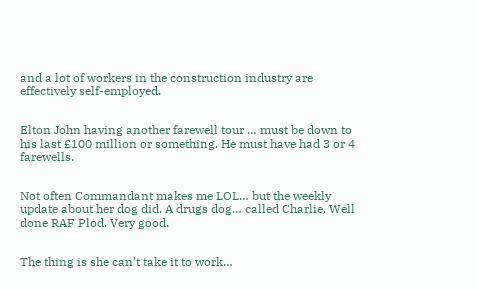and a lot of workers in the construction industry are effectively self-employed.


Elton John having another farewell tour … must be down to his last £100 million or something. He must have had 3 or 4 farewells.


Not often Commandant makes me LOL… but the weekly update about her dog did. A drugs dog… called Charlie. Well done RAF Plod. Very good.


The thing is she can’t take it to work…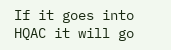If it goes into HQAC it will go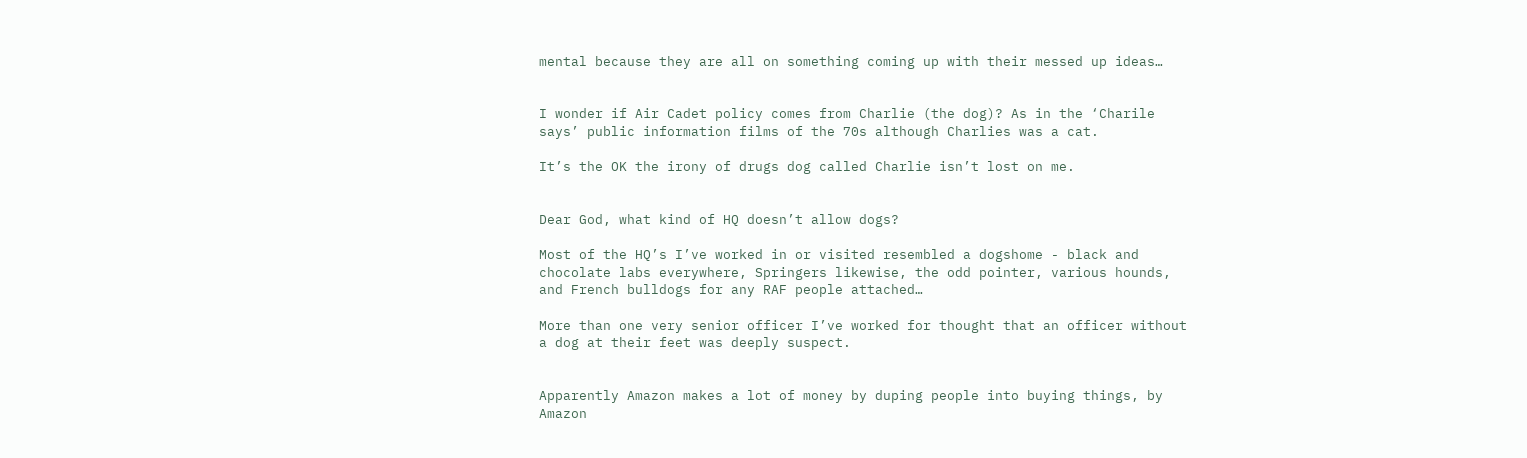mental because they are all on something coming up with their messed up ideas…


I wonder if Air Cadet policy comes from Charlie (the dog)? As in the ‘Charile says’ public information films of the 70s although Charlies was a cat.

It’s the OK the irony of drugs dog called Charlie isn’t lost on me.


Dear God, what kind of HQ doesn’t allow dogs?

Most of the HQ’s I’ve worked in or visited resembled a dogshome - black and chocolate labs everywhere, Springers likewise, the odd pointer, various hounds, and French bulldogs for any RAF people attached…

More than one very senior officer I’ve worked for thought that an officer without a dog at their feet was deeply suspect.


Apparently Amazon makes a lot of money by duping people into buying things, by Amazon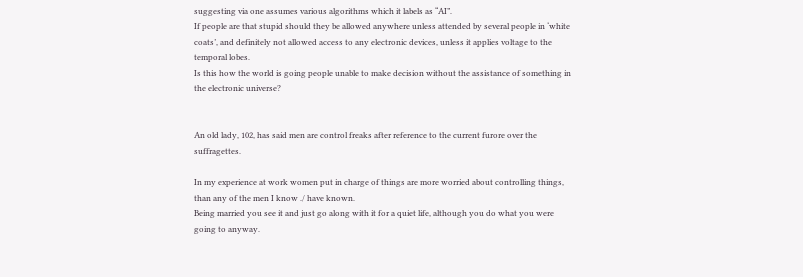suggesting via one assumes various algorithms which it labels as “AI”.
If people are that stupid should they be allowed anywhere unless attended by several people in ‘white coats’, and definitely not allowed access to any electronic devices, unless it applies voltage to the temporal lobes.
Is this how the world is going people unable to make decision without the assistance of something in the electronic universe?


An old lady, 102, has said men are control freaks after reference to the current furore over the suffragettes.

In my experience at work women put in charge of things are more worried about controlling things, than any of the men I know ./ have known.
Being married you see it and just go along with it for a quiet life, although you do what you were going to anyway.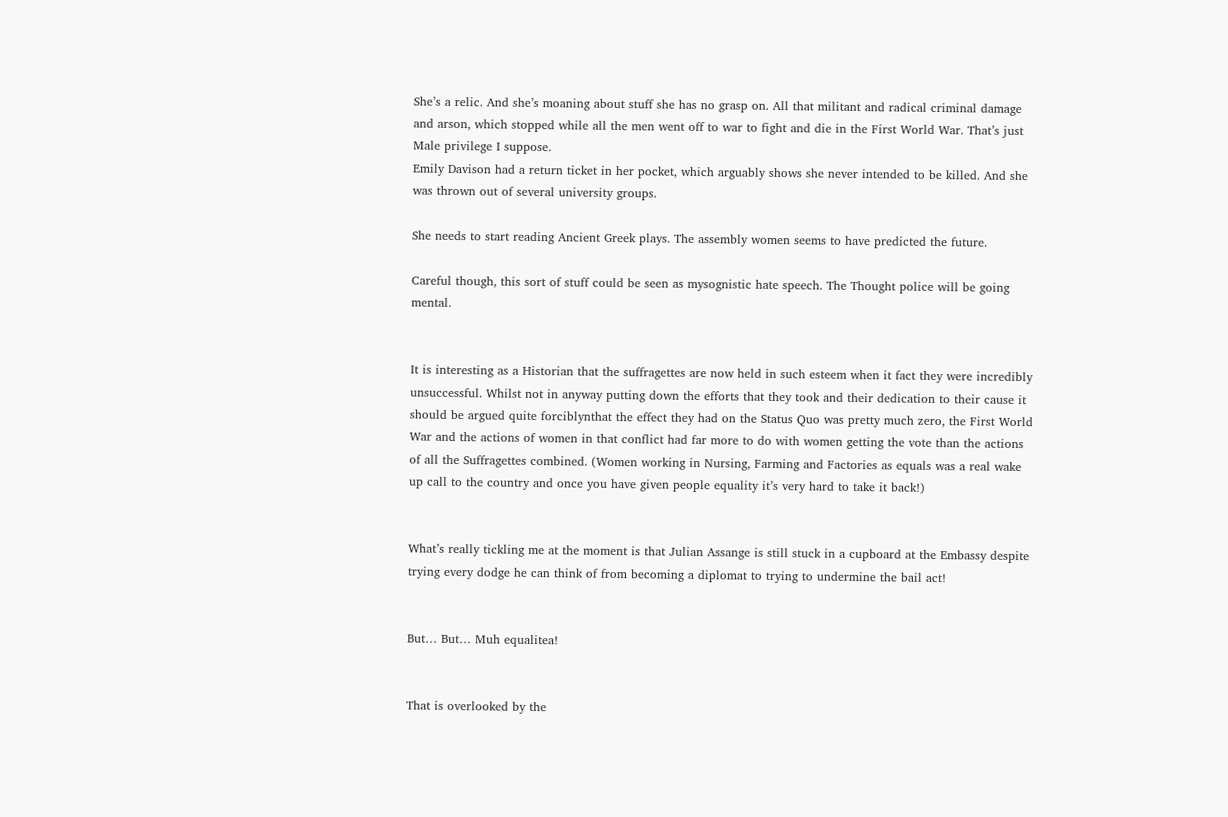She’s a relic. And she’s moaning about stuff she has no grasp on. All that militant and radical criminal damage and arson, which stopped while all the men went off to war to fight and die in the First World War. That’s just Male privilege I suppose.
Emily Davison had a return ticket in her pocket, which arguably shows she never intended to be killed. And she was thrown out of several university groups.

She needs to start reading Ancient Greek plays. The assembly women seems to have predicted the future.

Careful though, this sort of stuff could be seen as mysognistic hate speech. The Thought police will be going mental.


It is interesting as a Historian that the suffragettes are now held in such esteem when it fact they were incredibly unsuccessful. Whilst not in anyway putting down the efforts that they took and their dedication to their cause it should be argued quite forciblynthat the effect they had on the Status Quo was pretty much zero, the First World War and the actions of women in that conflict had far more to do with women getting the vote than the actions of all the Suffragettes combined. (Women working in Nursing, Farming and Factories as equals was a real wake up call to the country and once you have given people equality it’s very hard to take it back!)


What’s really tickling me at the moment is that Julian Assange is still stuck in a cupboard at the Embassy despite trying every dodge he can think of from becoming a diplomat to trying to undermine the bail act!


But… But… Muh equalitea!


That is overlooked by the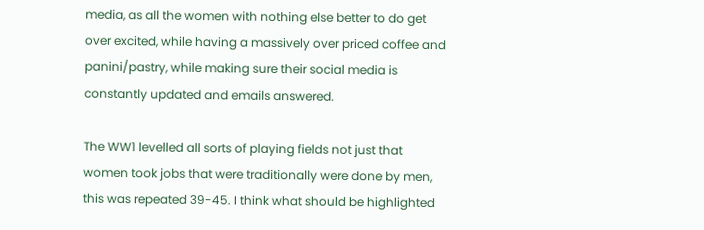media, as all the women with nothing else better to do get over excited, while having a massively over priced coffee and panini/pastry, while making sure their social media is constantly updated and emails answered.

The WW1 levelled all sorts of playing fields not just that women took jobs that were traditionally were done by men, this was repeated 39-45. I think what should be highlighted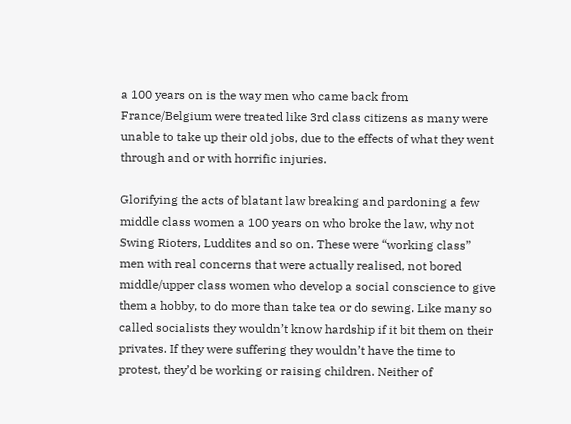a 100 years on is the way men who came back from France/Belgium were treated like 3rd class citizens as many were unable to take up their old jobs, due to the effects of what they went through and or with horrific injuries.

Glorifying the acts of blatant law breaking and pardoning a few middle class women a 100 years on who broke the law, why not Swing Rioters, Luddites and so on. These were “working class” men with real concerns that were actually realised, not bored middle/upper class women who develop a social conscience to give them a hobby, to do more than take tea or do sewing. Like many so called socialists they wouldn’t know hardship if it bit them on their privates. If they were suffering they wouldn’t have the time to protest, they’d be working or raising children. Neither of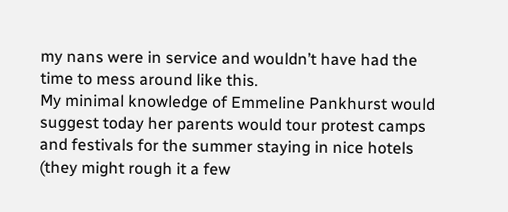my nans were in service and wouldn’t have had the time to mess around like this.
My minimal knowledge of Emmeline Pankhurst would suggest today her parents would tour protest camps and festivals for the summer staying in nice hotels (they might rough it a few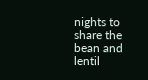nights to share the bean and lentil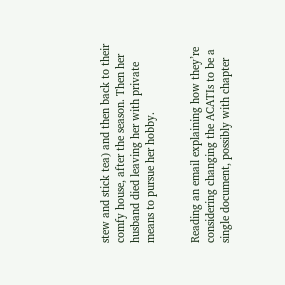stew and stick tea) and then back to their comfy house, after the season. Then her husband died leaving her with private means to pursue her hobby.


Reading an email explaining how they’re considering changing the ACATIs to be a single document, possibly with chapter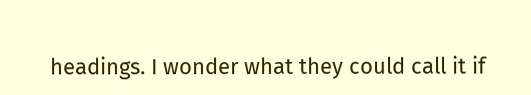headings. I wonder what they could call it if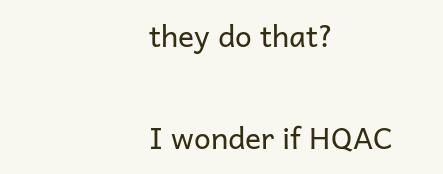they do that?


I wonder if HQAC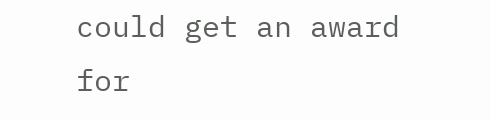could get an award for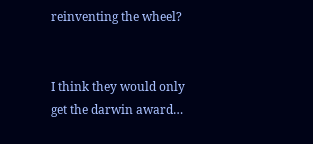reinventing the wheel?


I think they would only get the darwin award…